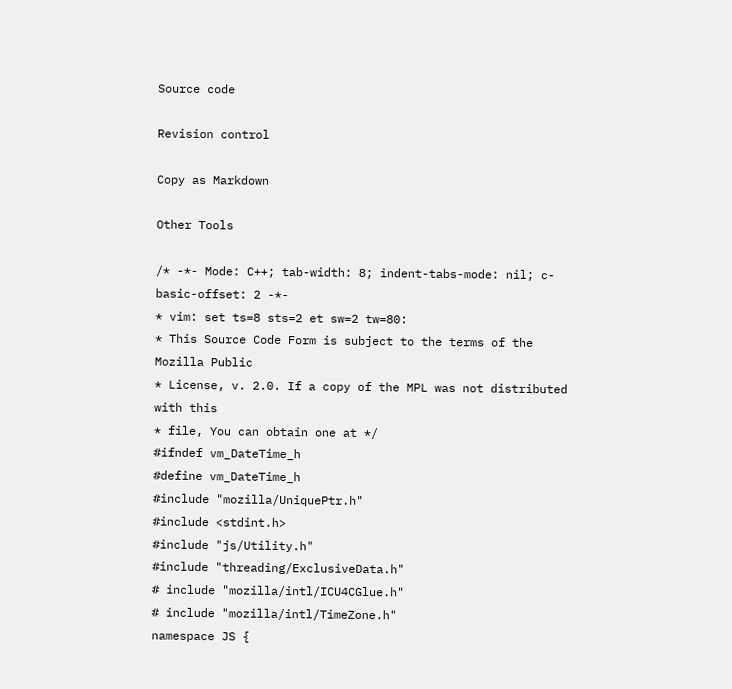Source code

Revision control

Copy as Markdown

Other Tools

/* -*- Mode: C++; tab-width: 8; indent-tabs-mode: nil; c-basic-offset: 2 -*-
* vim: set ts=8 sts=2 et sw=2 tw=80:
* This Source Code Form is subject to the terms of the Mozilla Public
* License, v. 2.0. If a copy of the MPL was not distributed with this
* file, You can obtain one at */
#ifndef vm_DateTime_h
#define vm_DateTime_h
#include "mozilla/UniquePtr.h"
#include <stdint.h>
#include "js/Utility.h"
#include "threading/ExclusiveData.h"
# include "mozilla/intl/ICU4CGlue.h"
# include "mozilla/intl/TimeZone.h"
namespace JS {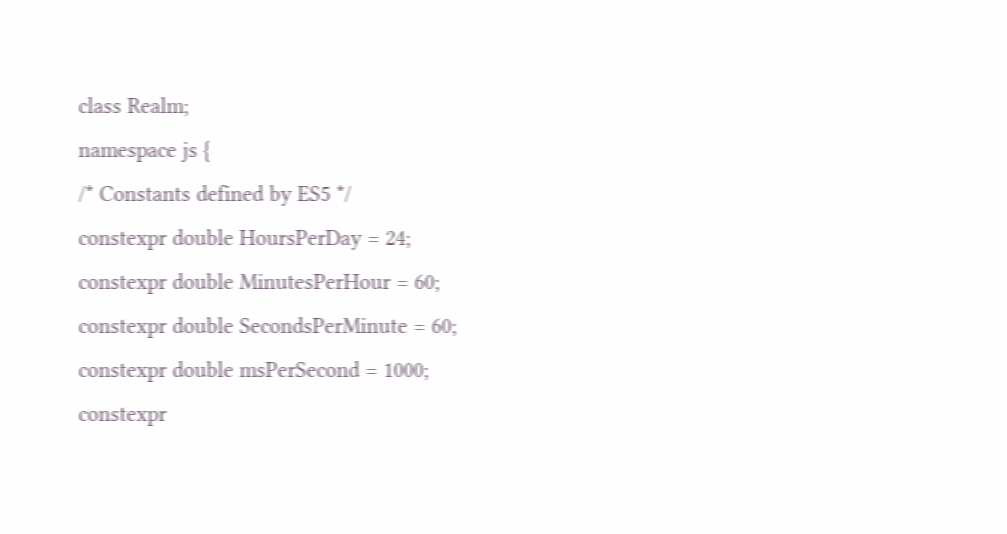class Realm;
namespace js {
/* Constants defined by ES5 */
constexpr double HoursPerDay = 24;
constexpr double MinutesPerHour = 60;
constexpr double SecondsPerMinute = 60;
constexpr double msPerSecond = 1000;
constexpr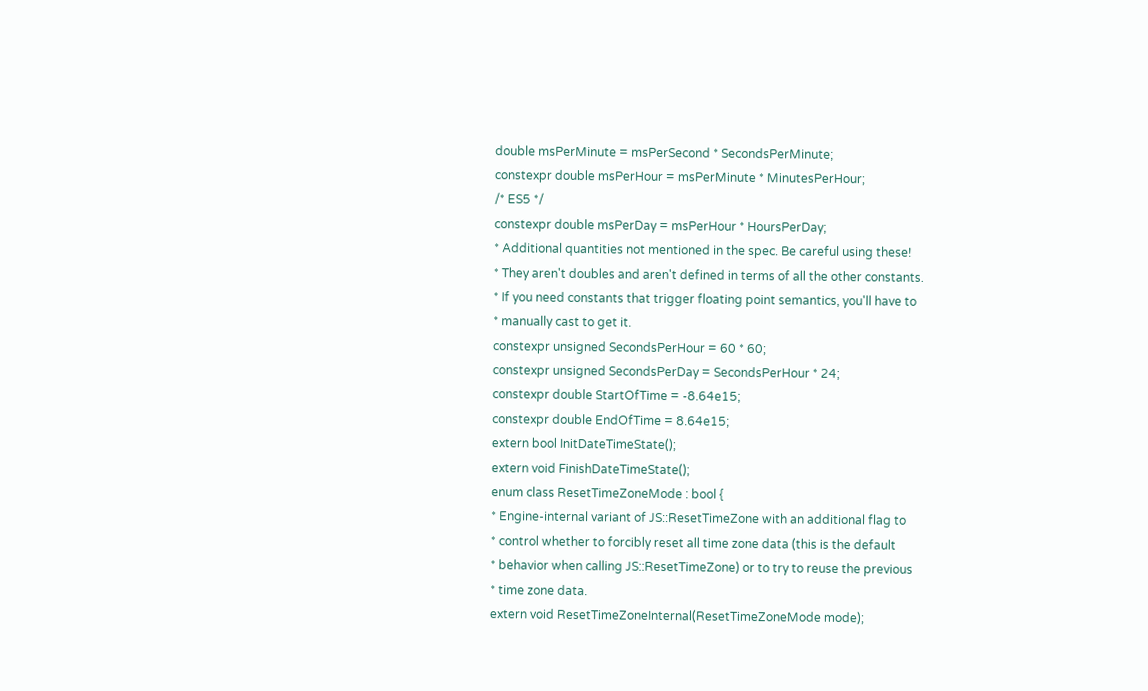double msPerMinute = msPerSecond * SecondsPerMinute;
constexpr double msPerHour = msPerMinute * MinutesPerHour;
/* ES5 */
constexpr double msPerDay = msPerHour * HoursPerDay;
* Additional quantities not mentioned in the spec. Be careful using these!
* They aren't doubles and aren't defined in terms of all the other constants.
* If you need constants that trigger floating point semantics, you'll have to
* manually cast to get it.
constexpr unsigned SecondsPerHour = 60 * 60;
constexpr unsigned SecondsPerDay = SecondsPerHour * 24;
constexpr double StartOfTime = -8.64e15;
constexpr double EndOfTime = 8.64e15;
extern bool InitDateTimeState();
extern void FinishDateTimeState();
enum class ResetTimeZoneMode : bool {
* Engine-internal variant of JS::ResetTimeZone with an additional flag to
* control whether to forcibly reset all time zone data (this is the default
* behavior when calling JS::ResetTimeZone) or to try to reuse the previous
* time zone data.
extern void ResetTimeZoneInternal(ResetTimeZoneMode mode);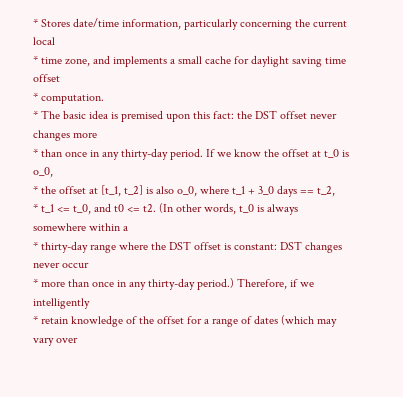* Stores date/time information, particularly concerning the current local
* time zone, and implements a small cache for daylight saving time offset
* computation.
* The basic idea is premised upon this fact: the DST offset never changes more
* than once in any thirty-day period. If we know the offset at t_0 is o_0,
* the offset at [t_1, t_2] is also o_0, where t_1 + 3_0 days == t_2,
* t_1 <= t_0, and t0 <= t2. (In other words, t_0 is always somewhere within a
* thirty-day range where the DST offset is constant: DST changes never occur
* more than once in any thirty-day period.) Therefore, if we intelligently
* retain knowledge of the offset for a range of dates (which may vary over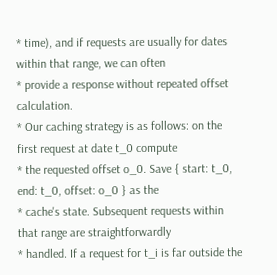* time), and if requests are usually for dates within that range, we can often
* provide a response without repeated offset calculation.
* Our caching strategy is as follows: on the first request at date t_0 compute
* the requested offset o_0. Save { start: t_0, end: t_0, offset: o_0 } as the
* cache's state. Subsequent requests within that range are straightforwardly
* handled. If a request for t_i is far outside the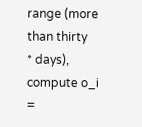range (more than thirty
* days), compute o_i =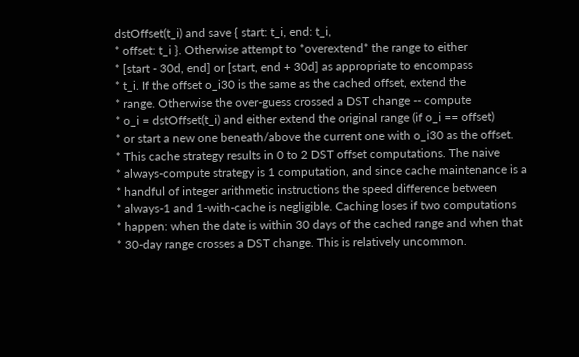dstOffset(t_i) and save { start: t_i, end: t_i,
* offset: t_i }. Otherwise attempt to *overextend* the range to either
* [start - 30d, end] or [start, end + 30d] as appropriate to encompass
* t_i. If the offset o_i30 is the same as the cached offset, extend the
* range. Otherwise the over-guess crossed a DST change -- compute
* o_i = dstOffset(t_i) and either extend the original range (if o_i == offset)
* or start a new one beneath/above the current one with o_i30 as the offset.
* This cache strategy results in 0 to 2 DST offset computations. The naive
* always-compute strategy is 1 computation, and since cache maintenance is a
* handful of integer arithmetic instructions the speed difference between
* always-1 and 1-with-cache is negligible. Caching loses if two computations
* happen: when the date is within 30 days of the cached range and when that
* 30-day range crosses a DST change. This is relatively uncommon.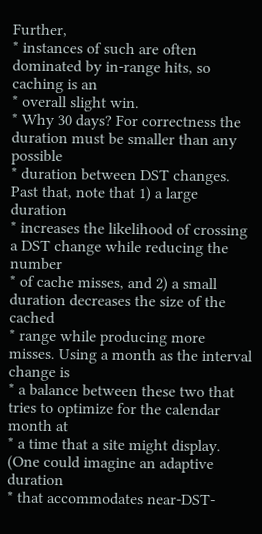Further,
* instances of such are often dominated by in-range hits, so caching is an
* overall slight win.
* Why 30 days? For correctness the duration must be smaller than any possible
* duration between DST changes. Past that, note that 1) a large duration
* increases the likelihood of crossing a DST change while reducing the number
* of cache misses, and 2) a small duration decreases the size of the cached
* range while producing more misses. Using a month as the interval change is
* a balance between these two that tries to optimize for the calendar month at
* a time that a site might display. (One could imagine an adaptive duration
* that accommodates near-DST-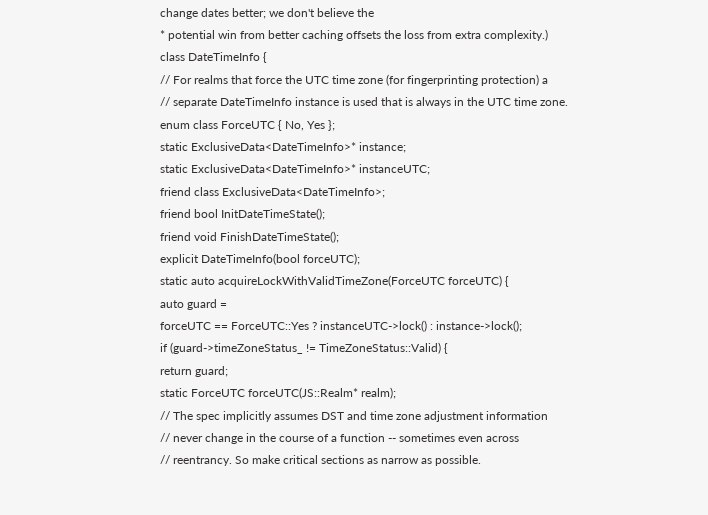change dates better; we don't believe the
* potential win from better caching offsets the loss from extra complexity.)
class DateTimeInfo {
// For realms that force the UTC time zone (for fingerprinting protection) a
// separate DateTimeInfo instance is used that is always in the UTC time zone.
enum class ForceUTC { No, Yes };
static ExclusiveData<DateTimeInfo>* instance;
static ExclusiveData<DateTimeInfo>* instanceUTC;
friend class ExclusiveData<DateTimeInfo>;
friend bool InitDateTimeState();
friend void FinishDateTimeState();
explicit DateTimeInfo(bool forceUTC);
static auto acquireLockWithValidTimeZone(ForceUTC forceUTC) {
auto guard =
forceUTC == ForceUTC::Yes ? instanceUTC->lock() : instance->lock();
if (guard->timeZoneStatus_ != TimeZoneStatus::Valid) {
return guard;
static ForceUTC forceUTC(JS::Realm* realm);
// The spec implicitly assumes DST and time zone adjustment information
// never change in the course of a function -- sometimes even across
// reentrancy. So make critical sections as narrow as possible.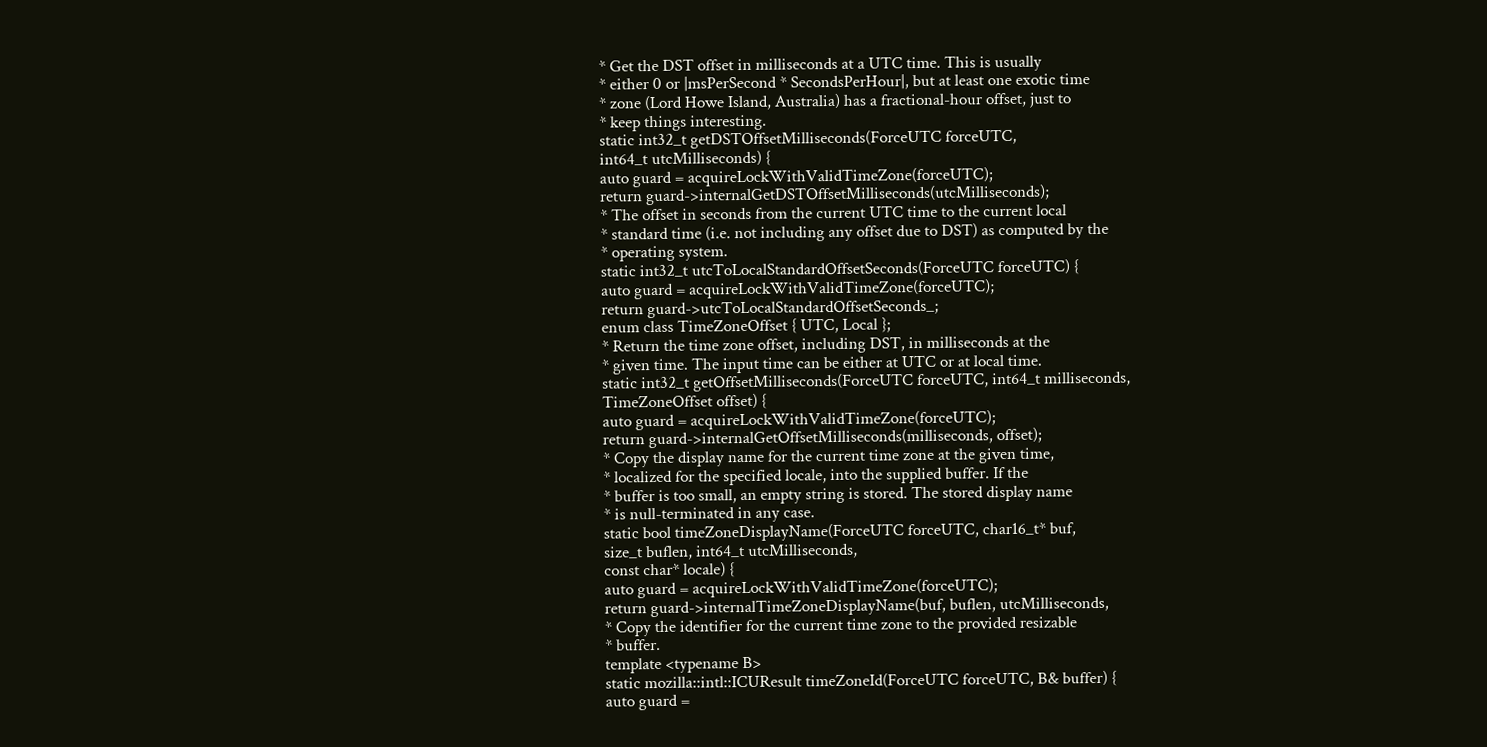* Get the DST offset in milliseconds at a UTC time. This is usually
* either 0 or |msPerSecond * SecondsPerHour|, but at least one exotic time
* zone (Lord Howe Island, Australia) has a fractional-hour offset, just to
* keep things interesting.
static int32_t getDSTOffsetMilliseconds(ForceUTC forceUTC,
int64_t utcMilliseconds) {
auto guard = acquireLockWithValidTimeZone(forceUTC);
return guard->internalGetDSTOffsetMilliseconds(utcMilliseconds);
* The offset in seconds from the current UTC time to the current local
* standard time (i.e. not including any offset due to DST) as computed by the
* operating system.
static int32_t utcToLocalStandardOffsetSeconds(ForceUTC forceUTC) {
auto guard = acquireLockWithValidTimeZone(forceUTC);
return guard->utcToLocalStandardOffsetSeconds_;
enum class TimeZoneOffset { UTC, Local };
* Return the time zone offset, including DST, in milliseconds at the
* given time. The input time can be either at UTC or at local time.
static int32_t getOffsetMilliseconds(ForceUTC forceUTC, int64_t milliseconds,
TimeZoneOffset offset) {
auto guard = acquireLockWithValidTimeZone(forceUTC);
return guard->internalGetOffsetMilliseconds(milliseconds, offset);
* Copy the display name for the current time zone at the given time,
* localized for the specified locale, into the supplied buffer. If the
* buffer is too small, an empty string is stored. The stored display name
* is null-terminated in any case.
static bool timeZoneDisplayName(ForceUTC forceUTC, char16_t* buf,
size_t buflen, int64_t utcMilliseconds,
const char* locale) {
auto guard = acquireLockWithValidTimeZone(forceUTC);
return guard->internalTimeZoneDisplayName(buf, buflen, utcMilliseconds,
* Copy the identifier for the current time zone to the provided resizable
* buffer.
template <typename B>
static mozilla::intl::ICUResult timeZoneId(ForceUTC forceUTC, B& buffer) {
auto guard =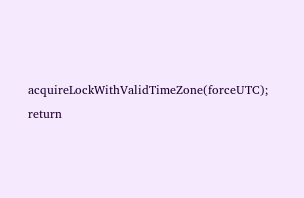acquireLockWithValidTimeZone(forceUTC);
return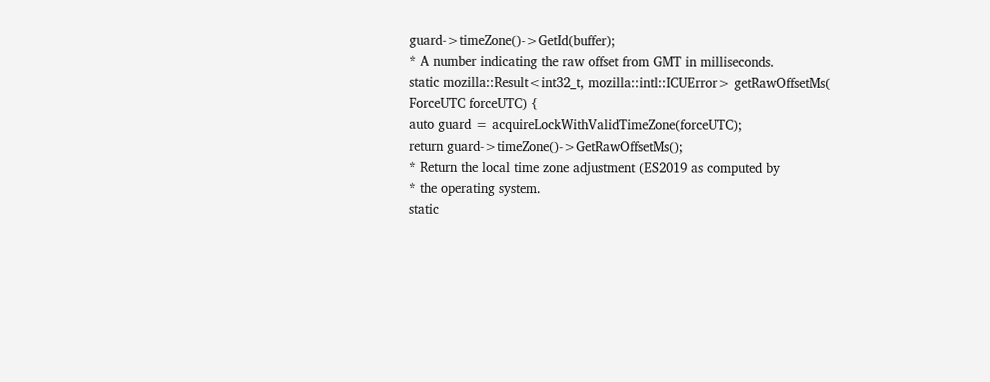guard->timeZone()->GetId(buffer);
* A number indicating the raw offset from GMT in milliseconds.
static mozilla::Result<int32_t, mozilla::intl::ICUError> getRawOffsetMs(
ForceUTC forceUTC) {
auto guard = acquireLockWithValidTimeZone(forceUTC);
return guard->timeZone()->GetRawOffsetMs();
* Return the local time zone adjustment (ES2019 as computed by
* the operating system.
static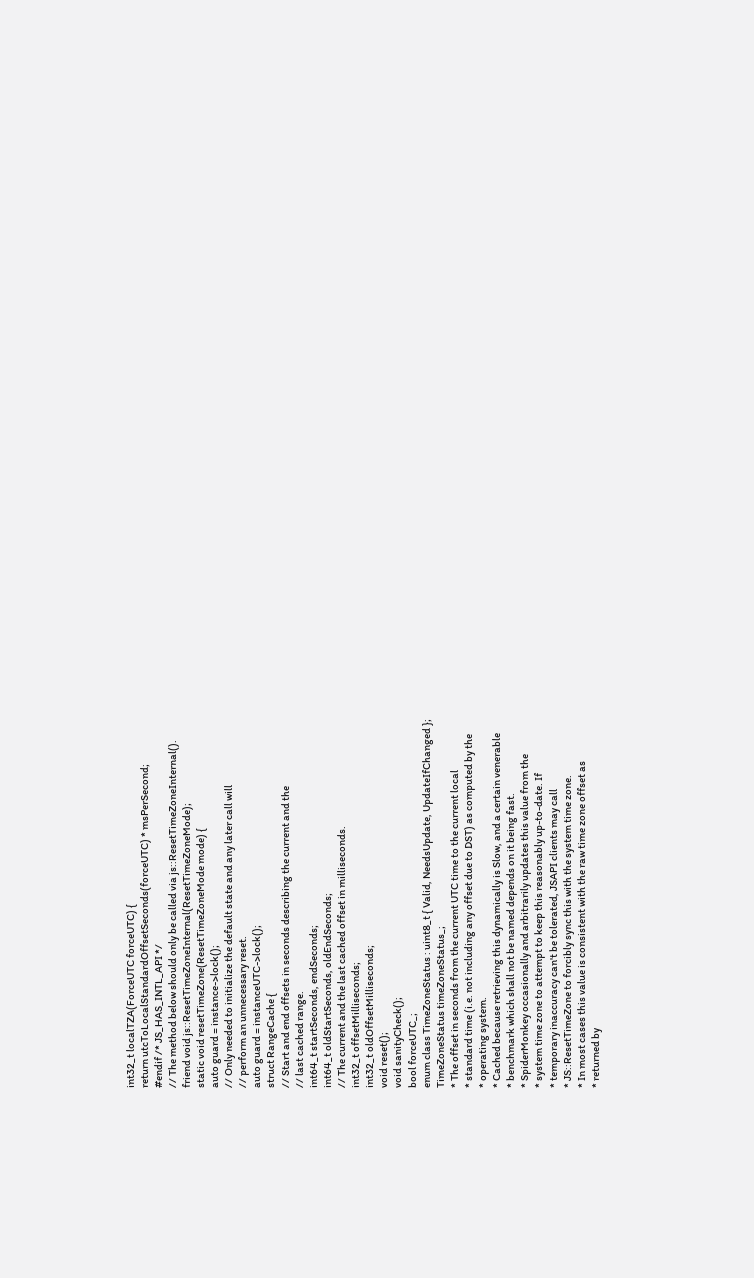int32_t localTZA(ForceUTC forceUTC) {
return utcToLocalStandardOffsetSeconds(forceUTC) * msPerSecond;
#endif /* JS_HAS_INTL_API */
// The method below should only be called via js::ResetTimeZoneInternal().
friend void js::ResetTimeZoneInternal(ResetTimeZoneMode);
static void resetTimeZone(ResetTimeZoneMode mode) {
auto guard = instance->lock();
// Only needed to initialize the default state and any later call will
// perform an unnecessary reset.
auto guard = instanceUTC->lock();
struct RangeCache {
// Start and end offsets in seconds describing the current and the
// last cached range.
int64_t startSeconds, endSeconds;
int64_t oldStartSeconds, oldEndSeconds;
// The current and the last cached offset in milliseconds.
int32_t offsetMilliseconds;
int32_t oldOffsetMilliseconds;
void reset();
void sanityCheck();
bool forceUTC_;
enum class TimeZoneStatus : uint8_t { Valid, NeedsUpdate, UpdateIfChanged };
TimeZoneStatus timeZoneStatus_;
* The offset in seconds from the current UTC time to the current local
* standard time (i.e. not including any offset due to DST) as computed by the
* operating system.
* Cached because retrieving this dynamically is Slow, and a certain venerable
* benchmark which shall not be named depends on it being fast.
* SpiderMonkey occasionally and arbitrarily updates this value from the
* system time zone to attempt to keep this reasonably up-to-date. If
* temporary inaccuracy can't be tolerated, JSAPI clients may call
* JS::ResetTimeZone to forcibly sync this with the system time zone.
* In most cases this value is consistent with the raw time zone offset as
* returned by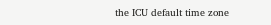the ICU default time zone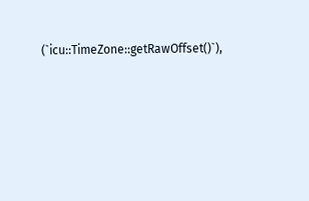(`icu::TimeZone::getRawOffset()`),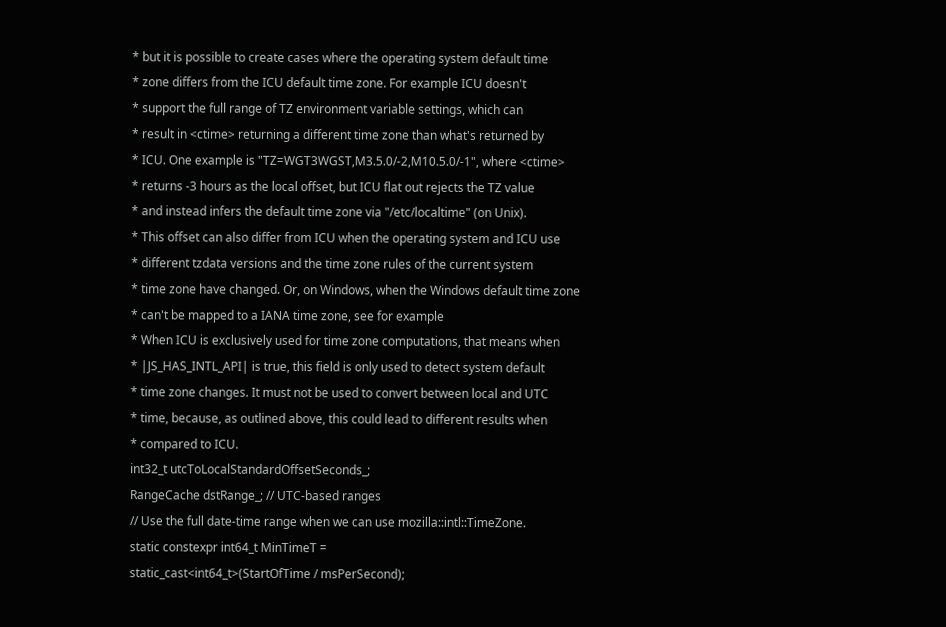* but it is possible to create cases where the operating system default time
* zone differs from the ICU default time zone. For example ICU doesn't
* support the full range of TZ environment variable settings, which can
* result in <ctime> returning a different time zone than what's returned by
* ICU. One example is "TZ=WGT3WGST,M3.5.0/-2,M10.5.0/-1", where <ctime>
* returns -3 hours as the local offset, but ICU flat out rejects the TZ value
* and instead infers the default time zone via "/etc/localtime" (on Unix).
* This offset can also differ from ICU when the operating system and ICU use
* different tzdata versions and the time zone rules of the current system
* time zone have changed. Or, on Windows, when the Windows default time zone
* can't be mapped to a IANA time zone, see for example
* When ICU is exclusively used for time zone computations, that means when
* |JS_HAS_INTL_API| is true, this field is only used to detect system default
* time zone changes. It must not be used to convert between local and UTC
* time, because, as outlined above, this could lead to different results when
* compared to ICU.
int32_t utcToLocalStandardOffsetSeconds_;
RangeCache dstRange_; // UTC-based ranges
// Use the full date-time range when we can use mozilla::intl::TimeZone.
static constexpr int64_t MinTimeT =
static_cast<int64_t>(StartOfTime / msPerSecond);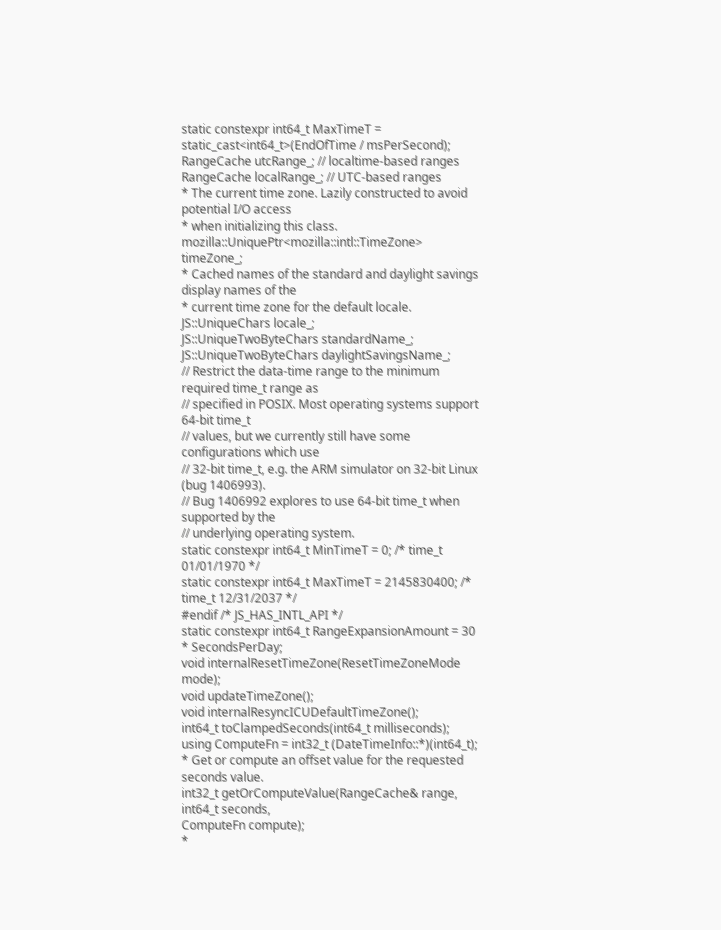static constexpr int64_t MaxTimeT =
static_cast<int64_t>(EndOfTime / msPerSecond);
RangeCache utcRange_; // localtime-based ranges
RangeCache localRange_; // UTC-based ranges
* The current time zone. Lazily constructed to avoid potential I/O access
* when initializing this class.
mozilla::UniquePtr<mozilla::intl::TimeZone> timeZone_;
* Cached names of the standard and daylight savings display names of the
* current time zone for the default locale.
JS::UniqueChars locale_;
JS::UniqueTwoByteChars standardName_;
JS::UniqueTwoByteChars daylightSavingsName_;
// Restrict the data-time range to the minimum required time_t range as
// specified in POSIX. Most operating systems support 64-bit time_t
// values, but we currently still have some configurations which use
// 32-bit time_t, e.g. the ARM simulator on 32-bit Linux (bug 1406993).
// Bug 1406992 explores to use 64-bit time_t when supported by the
// underlying operating system.
static constexpr int64_t MinTimeT = 0; /* time_t 01/01/1970 */
static constexpr int64_t MaxTimeT = 2145830400; /* time_t 12/31/2037 */
#endif /* JS_HAS_INTL_API */
static constexpr int64_t RangeExpansionAmount = 30 * SecondsPerDay;
void internalResetTimeZone(ResetTimeZoneMode mode);
void updateTimeZone();
void internalResyncICUDefaultTimeZone();
int64_t toClampedSeconds(int64_t milliseconds);
using ComputeFn = int32_t (DateTimeInfo::*)(int64_t);
* Get or compute an offset value for the requested seconds value.
int32_t getOrComputeValue(RangeCache& range, int64_t seconds,
ComputeFn compute);
*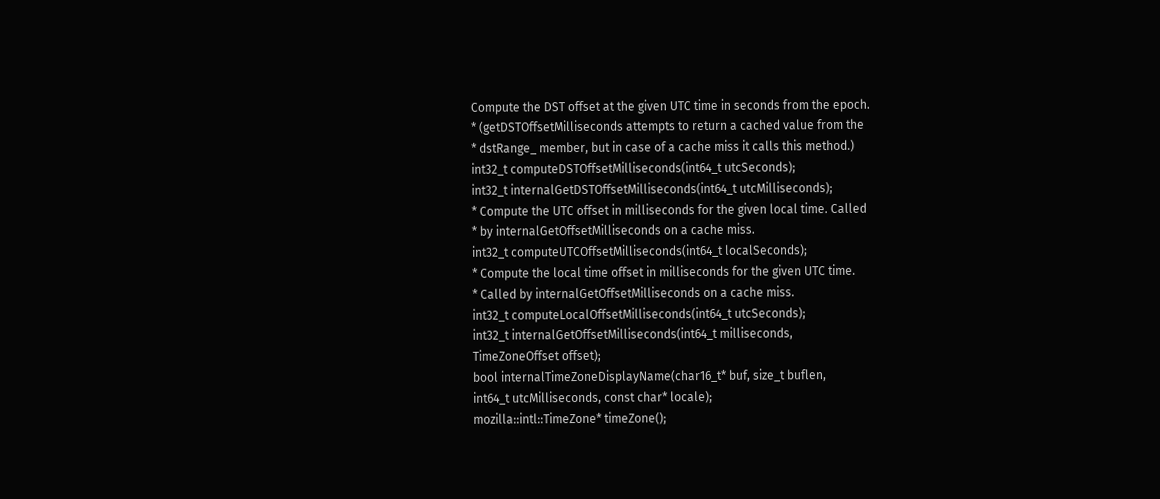Compute the DST offset at the given UTC time in seconds from the epoch.
* (getDSTOffsetMilliseconds attempts to return a cached value from the
* dstRange_ member, but in case of a cache miss it calls this method.)
int32_t computeDSTOffsetMilliseconds(int64_t utcSeconds);
int32_t internalGetDSTOffsetMilliseconds(int64_t utcMilliseconds);
* Compute the UTC offset in milliseconds for the given local time. Called
* by internalGetOffsetMilliseconds on a cache miss.
int32_t computeUTCOffsetMilliseconds(int64_t localSeconds);
* Compute the local time offset in milliseconds for the given UTC time.
* Called by internalGetOffsetMilliseconds on a cache miss.
int32_t computeLocalOffsetMilliseconds(int64_t utcSeconds);
int32_t internalGetOffsetMilliseconds(int64_t milliseconds,
TimeZoneOffset offset);
bool internalTimeZoneDisplayName(char16_t* buf, size_t buflen,
int64_t utcMilliseconds, const char* locale);
mozilla::intl::TimeZone* timeZone();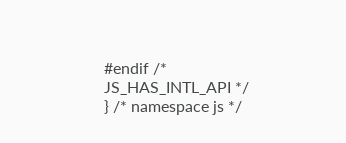#endif /* JS_HAS_INTL_API */
} /* namespace js */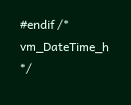#endif /* vm_DateTime_h */